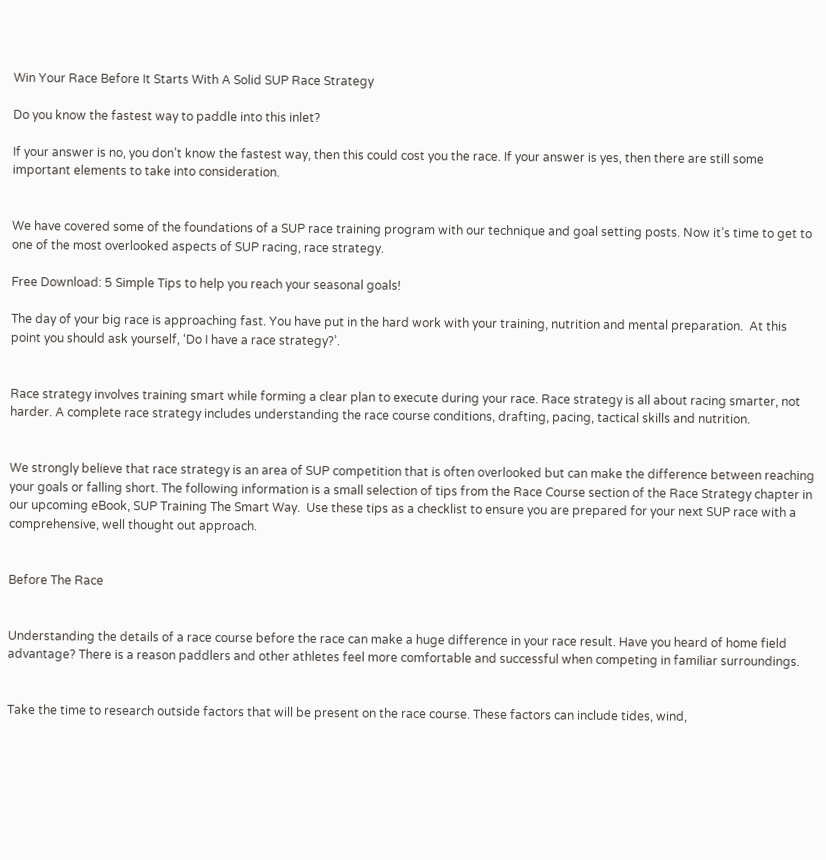Win Your Race Before It Starts With A Solid SUP Race Strategy

Do you know the fastest way to paddle into this inlet?

If your answer is no, you don’t know the fastest way, then this could cost you the race. If your answer is yes, then there are still some important elements to take into consideration.


We have covered some of the foundations of a SUP race training program with our technique and goal setting posts. Now it’s time to get to one of the most overlooked aspects of SUP racing, race strategy.

Free Download: 5 Simple Tips to help you reach your seasonal goals!

The day of your big race is approaching fast. You have put in the hard work with your training, nutrition and mental preparation.  At this point you should ask yourself, ‘Do I have a race strategy?’.


Race strategy involves training smart while forming a clear plan to execute during your race. Race strategy is all about racing smarter, not harder. A complete race strategy includes understanding the race course conditions, drafting, pacing, tactical skills and nutrition.


We strongly believe that race strategy is an area of SUP competition that is often overlooked but can make the difference between reaching your goals or falling short. The following information is a small selection of tips from the Race Course section of the Race Strategy chapter in our upcoming eBook, SUP Training The Smart Way.  Use these tips as a checklist to ensure you are prepared for your next SUP race with a comprehensive, well thought out approach.


Before The Race


Understanding the details of a race course before the race can make a huge difference in your race result. Have you heard of home field advantage? There is a reason paddlers and other athletes feel more comfortable and successful when competing in familiar surroundings.


Take the time to research outside factors that will be present on the race course. These factors can include tides, wind,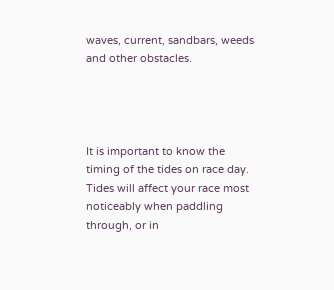waves, current, sandbars, weeds and other obstacles.




It is important to know the timing of the tides on race day. Tides will affect your race most noticeably when paddling through, or in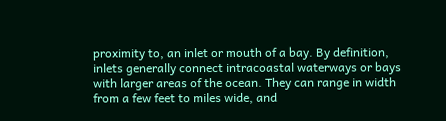proximity to, an inlet or mouth of a bay. By definition, inlets generally connect intracoastal waterways or bays with larger areas of the ocean. They can range in width from a few feet to miles wide, and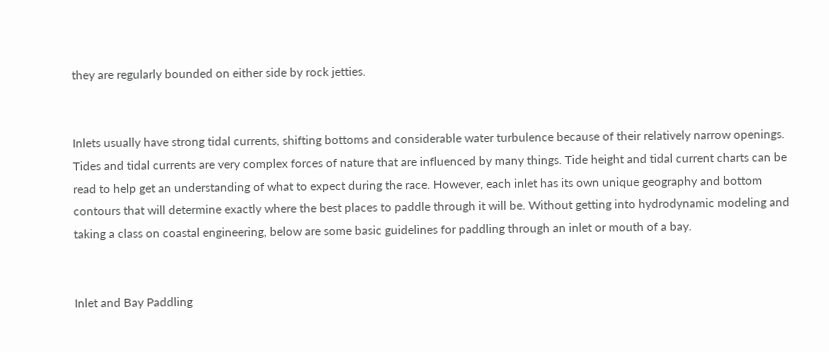they are regularly bounded on either side by rock jetties.


Inlets usually have strong tidal currents, shifting bottoms and considerable water turbulence because of their relatively narrow openings. Tides and tidal currents are very complex forces of nature that are influenced by many things. Tide height and tidal current charts can be read to help get an understanding of what to expect during the race. However, each inlet has its own unique geography and bottom contours that will determine exactly where the best places to paddle through it will be. Without getting into hydrodynamic modeling and taking a class on coastal engineering, below are some basic guidelines for paddling through an inlet or mouth of a bay.


Inlet and Bay Paddling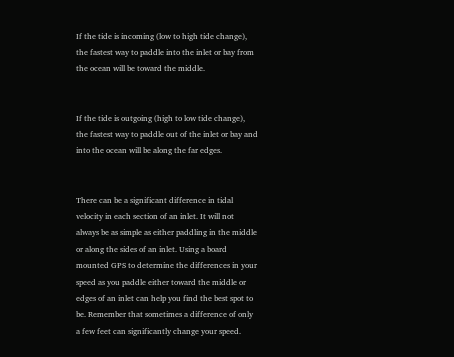If the tide is incoming (low to high tide change), the fastest way to paddle into the inlet or bay from the ocean will be toward the middle.


If the tide is outgoing (high to low tide change), the fastest way to paddle out of the inlet or bay and into the ocean will be along the far edges.


There can be a significant difference in tidal velocity in each section of an inlet. It will not always be as simple as either paddling in the middle or along the sides of an inlet. Using a board mounted GPS to determine the differences in your speed as you paddle either toward the middle or edges of an inlet can help you find the best spot to be. Remember that sometimes a difference of only a few feet can significantly change your speed.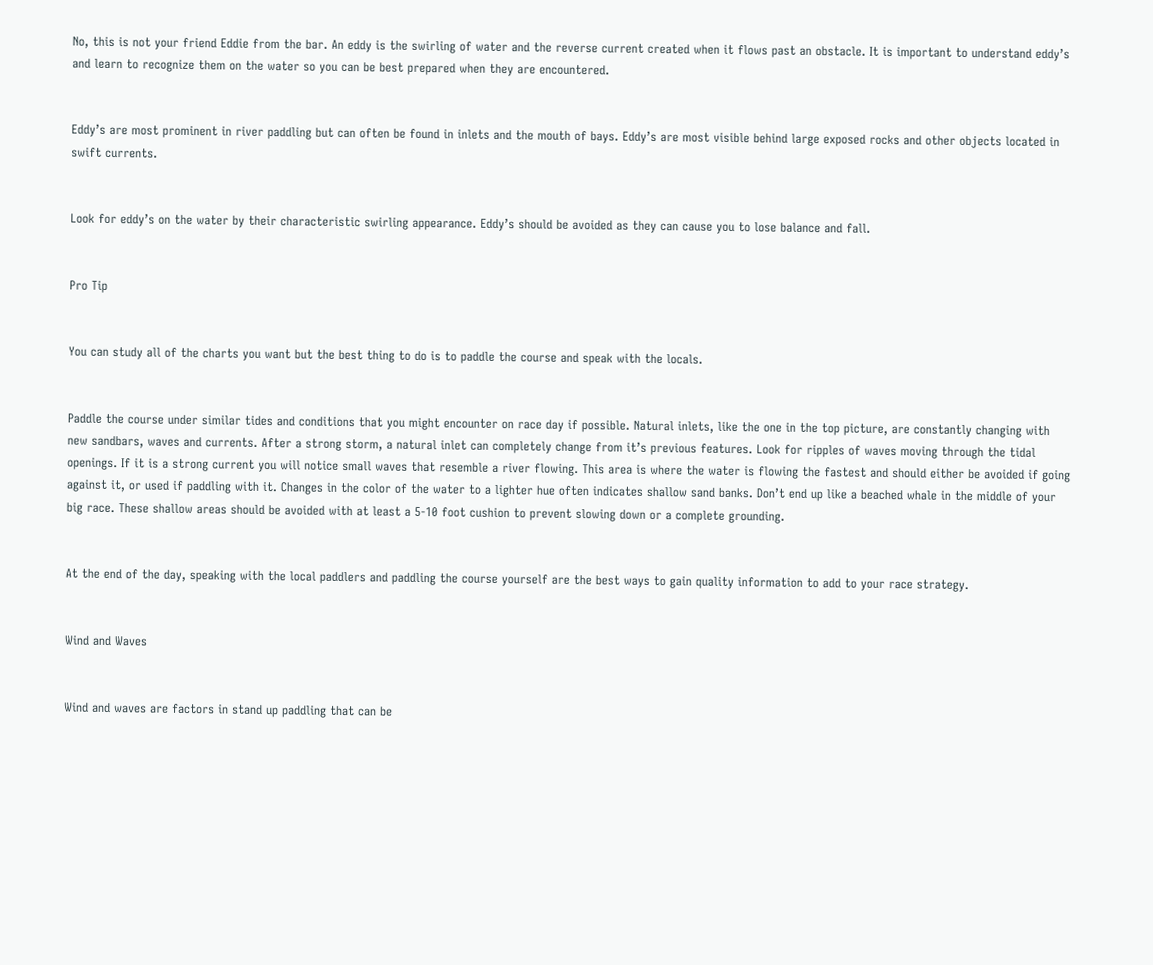No, this is not your friend Eddie from the bar. An eddy is the swirling of water and the reverse current created when it flows past an obstacle. It is important to understand eddy’s and learn to recognize them on the water so you can be best prepared when they are encountered.


Eddy’s are most prominent in river paddling but can often be found in inlets and the mouth of bays. Eddy’s are most visible behind large exposed rocks and other objects located in swift currents.


Look for eddy’s on the water by their characteristic swirling appearance. Eddy’s should be avoided as they can cause you to lose balance and fall.


Pro Tip


You can study all of the charts you want but the best thing to do is to paddle the course and speak with the locals.


Paddle the course under similar tides and conditions that you might encounter on race day if possible. Natural inlets, like the one in the top picture, are constantly changing with new sandbars, waves and currents. After a strong storm, a natural inlet can completely change from it’s previous features. Look for ripples of waves moving through the tidal openings. If it is a strong current you will notice small waves that resemble a river flowing. This area is where the water is flowing the fastest and should either be avoided if going against it, or used if paddling with it. Changes in the color of the water to a lighter hue often indicates shallow sand banks. Don’t end up like a beached whale in the middle of your big race. These shallow areas should be avoided with at least a 5-10 foot cushion to prevent slowing down or a complete grounding.


At the end of the day, speaking with the local paddlers and paddling the course yourself are the best ways to gain quality information to add to your race strategy.


Wind and Waves


Wind and waves are factors in stand up paddling that can be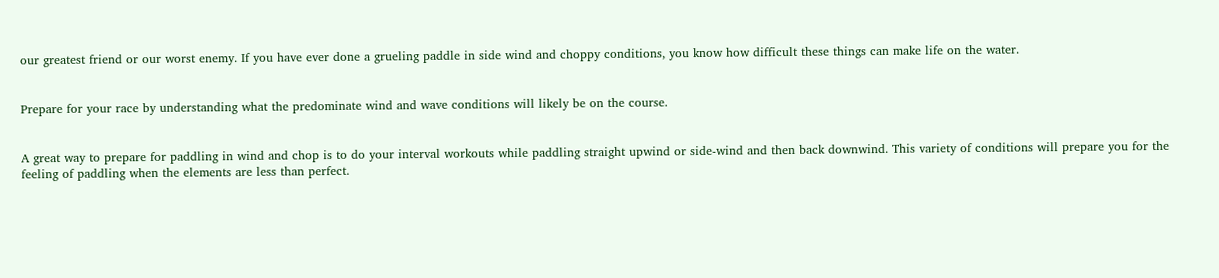our greatest friend or our worst enemy. If you have ever done a grueling paddle in side wind and choppy conditions, you know how difficult these things can make life on the water.


Prepare for your race by understanding what the predominate wind and wave conditions will likely be on the course.


A great way to prepare for paddling in wind and chop is to do your interval workouts while paddling straight upwind or side-wind and then back downwind. This variety of conditions will prepare you for the feeling of paddling when the elements are less than perfect.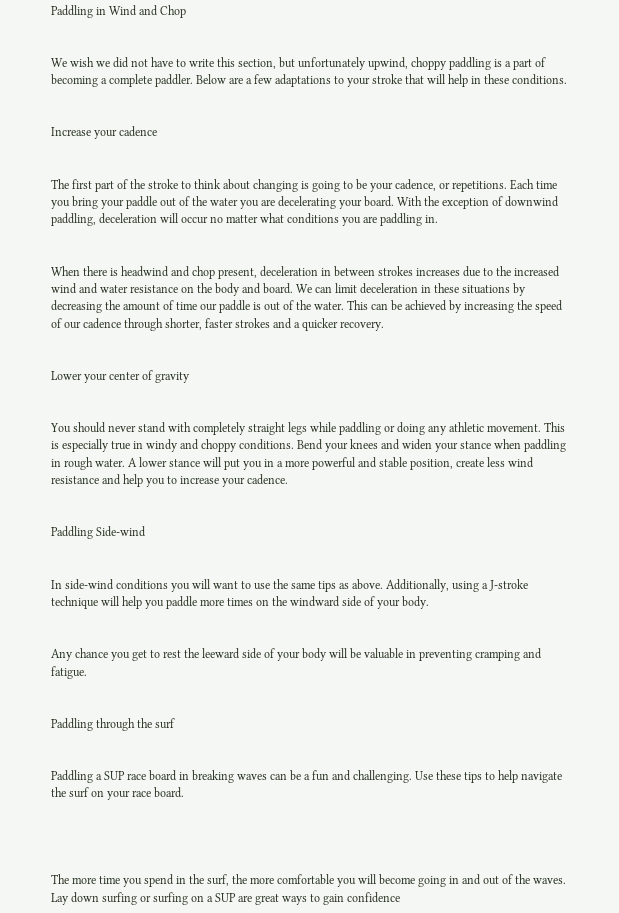Paddling in Wind and Chop


We wish we did not have to write this section, but unfortunately upwind, choppy paddling is a part of becoming a complete paddler. Below are a few adaptations to your stroke that will help in these conditions.


Increase your cadence


The first part of the stroke to think about changing is going to be your cadence, or repetitions. Each time you bring your paddle out of the water you are decelerating your board. With the exception of downwind paddling, deceleration will occur no matter what conditions you are paddling in.


When there is headwind and chop present, deceleration in between strokes increases due to the increased wind and water resistance on the body and board. We can limit deceleration in these situations by decreasing the amount of time our paddle is out of the water. This can be achieved by increasing the speed of our cadence through shorter, faster strokes and a quicker recovery.


Lower your center of gravity


You should never stand with completely straight legs while paddling or doing any athletic movement. This is especially true in windy and choppy conditions. Bend your knees and widen your stance when paddling in rough water. A lower stance will put you in a more powerful and stable position, create less wind resistance and help you to increase your cadence.


Paddling Side-wind


In side-wind conditions you will want to use the same tips as above. Additionally, using a J-stroke technique will help you paddle more times on the windward side of your body.


Any chance you get to rest the leeward side of your body will be valuable in preventing cramping and fatigue.


Paddling through the surf


Paddling a SUP race board in breaking waves can be a fun and challenging. Use these tips to help navigate the surf on your race board.




The more time you spend in the surf, the more comfortable you will become going in and out of the waves. Lay down surfing or surfing on a SUP are great ways to gain confidence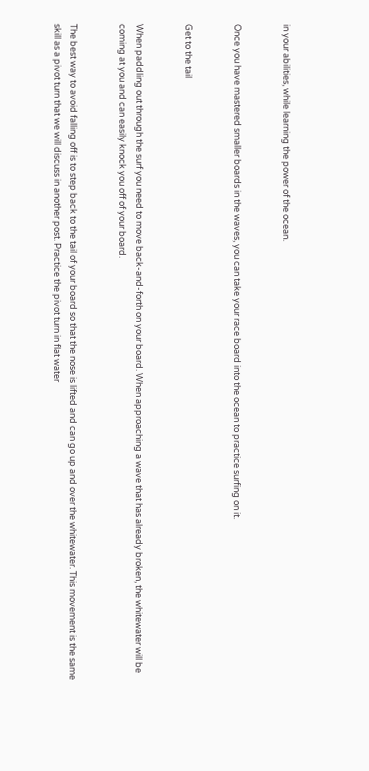in your abilities, while learning the power of the ocean.


Once you have mastered smaller boards in the waves, you can take your race board into the ocean to practice surfing on it.


Get to the tail


When paddling out through the surf you need to move back-and-forth on your board. When approaching a wave that has already broken, the whitewater will be coming at you and can easily knock you off of your board.


The best way to avoid falling off is to step back to the tail of your board so that the nose is lifted and can go up and over the whitewater. This movement is the same skill as a pivot turn that we will discuss in another post. Practice the pivot turn in flat water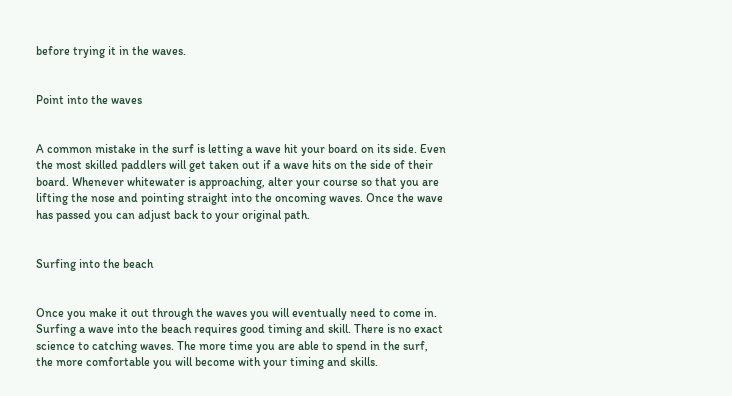before trying it in the waves.


Point into the waves


A common mistake in the surf is letting a wave hit your board on its side. Even the most skilled paddlers will get taken out if a wave hits on the side of their board. Whenever whitewater is approaching, alter your course so that you are lifting the nose and pointing straight into the oncoming waves. Once the wave has passed you can adjust back to your original path.


Surfing into the beach


Once you make it out through the waves you will eventually need to come in. Surfing a wave into the beach requires good timing and skill. There is no exact science to catching waves. The more time you are able to spend in the surf, the more comfortable you will become with your timing and skills.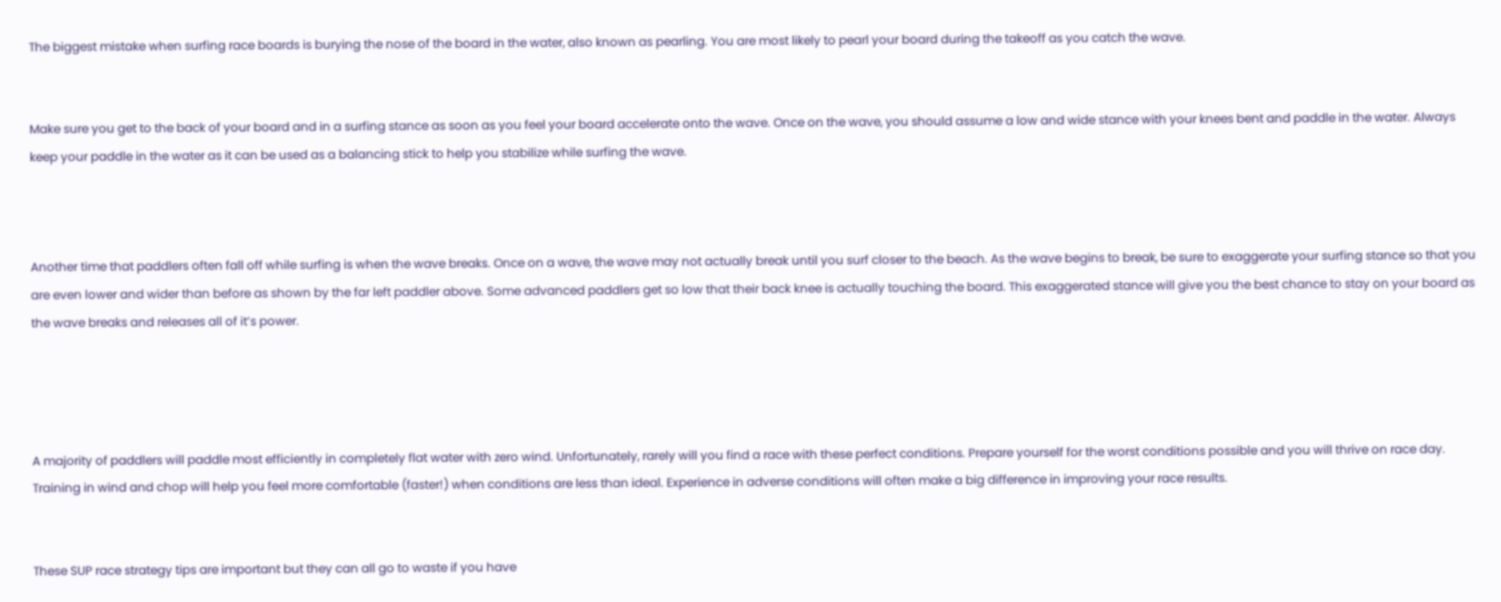The biggest mistake when surfing race boards is burying the nose of the board in the water, also known as pearling. You are most likely to pearl your board during the takeoff as you catch the wave.


Make sure you get to the back of your board and in a surfing stance as soon as you feel your board accelerate onto the wave. Once on the wave, you should assume a low and wide stance with your knees bent and paddle in the water. Always keep your paddle in the water as it can be used as a balancing stick to help you stabilize while surfing the wave.



Another time that paddlers often fall off while surfing is when the wave breaks. Once on a wave, the wave may not actually break until you surf closer to the beach. As the wave begins to break, be sure to exaggerate your surfing stance so that you are even lower and wider than before as shown by the far left paddler above. Some advanced paddlers get so low that their back knee is actually touching the board. This exaggerated stance will give you the best chance to stay on your board as the wave breaks and releases all of it’s power.




A majority of paddlers will paddle most efficiently in completely flat water with zero wind. Unfortunately, rarely will you find a race with these perfect conditions. Prepare yourself for the worst conditions possible and you will thrive on race day. Training in wind and chop will help you feel more comfortable (faster!) when conditions are less than ideal. Experience in adverse conditions will often make a big difference in improving your race results.


These SUP race strategy tips are important but they can all go to waste if you have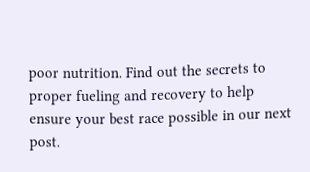poor nutrition. Find out the secrets to proper fueling and recovery to help ensure your best race possible in our next post.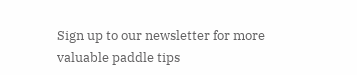Sign up to our newsletter for more valuable paddle tips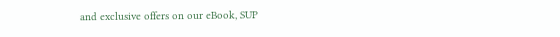and exclusive offers on our eBook, SUP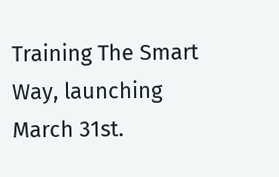Training The Smart Way, launching March 31st.